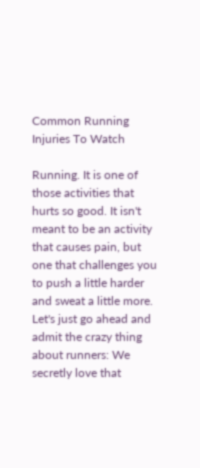Common Running Injuries To Watch

Running. It is one of those activities that hurts so good. It isn't meant to be an activity that causes pain, but one that challenges you to push a little harder and sweat a little more. Let's just go ahead and admit the crazy thing about runners: We secretly love that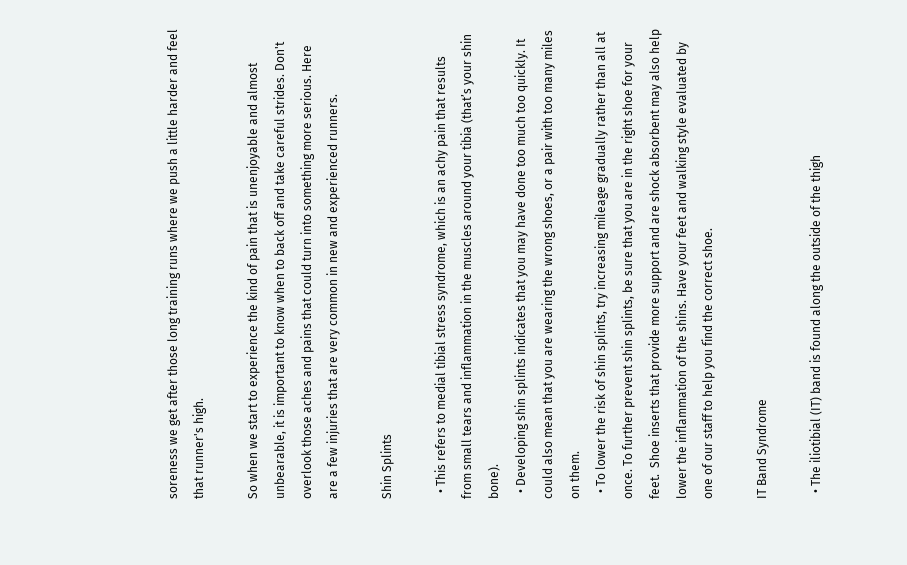soreness we get after those long training runs where we push a little harder and feel that runner's high.

So when we start to experience the kind of pain that is unenjoyable and almost unbearable, it is important to know when to back off and take careful strides. Don't overlook those aches and pains that could turn into something more serious. Here are a few injuries that are very common in new and experienced runners.

Shin Splints

  • This refers to medial tibial stress syndrome, which is an achy pain that results from small tears and inflammation in the muscles around your tibia (that’s your shin bone).
  • Developing shin splints indicates that you may have done too much too quickly. It could also mean that you are wearing the wrong shoes, or a pair with too many miles on them.
  • To lower the risk of shin splints, try increasing mileage gradually rather than all at once. To further prevent shin splints, be sure that you are in the right shoe for your feet.  Shoe inserts that provide more support and are shock absorbent may also help lower the inflammation of the shins. Have your feet and walking style evaluated by one of our staff to help you find the correct shoe.

IT Band Syndrome

  • The iliotibial (IT) band is found along the outside of the thigh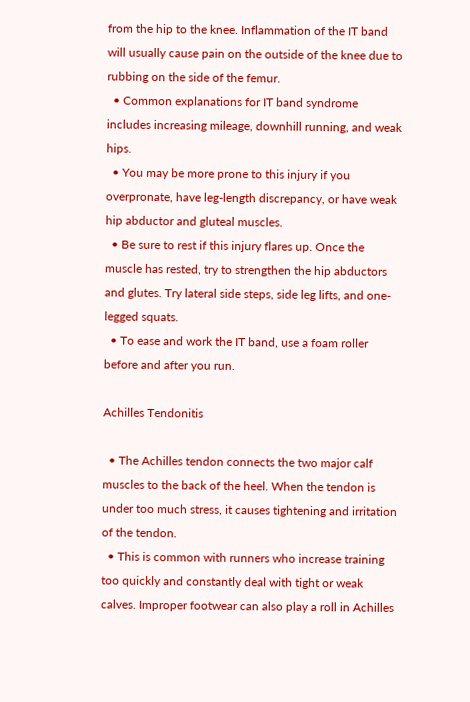from the hip to the knee. Inflammation of the IT band will usually cause pain on the outside of the knee due to rubbing on the side of the femur.
  • Common explanations for IT band syndrome includes increasing mileage, downhill running, and weak hips.
  • You may be more prone to this injury if you overpronate, have leg-length discrepancy, or have weak hip abductor and gluteal muscles.
  • Be sure to rest if this injury flares up. Once the muscle has rested, try to strengthen the hip abductors and glutes. Try lateral side steps, side leg lifts, and one-legged squats.
  • To ease and work the IT band, use a foam roller before and after you run.

Achilles Tendonitis

  • The Achilles tendon connects the two major calf muscles to the back of the heel. When the tendon is under too much stress, it causes tightening and irritation of the tendon.
  • This is common with runners who increase training too quickly and constantly deal with tight or weak calves. Improper footwear can also play a roll in Achilles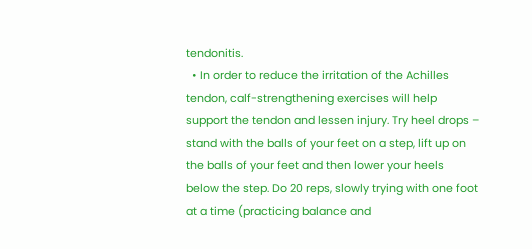tendonitis.
  • In order to reduce the irritation of the Achilles tendon, calf-strengthening exercises will help support the tendon and lessen injury. Try heel drops – stand with the balls of your feet on a step, lift up on the balls of your feet and then lower your heels below the step. Do 20 reps, slowly trying with one foot at a time (practicing balance and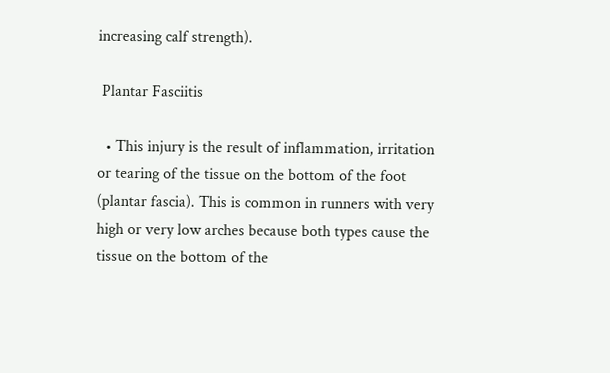increasing calf strength).

 Plantar Fasciitis

  • This injury is the result of inflammation, irritation or tearing of the tissue on the bottom of the foot (plantar fascia). This is common in runners with very high or very low arches because both types cause the tissue on the bottom of the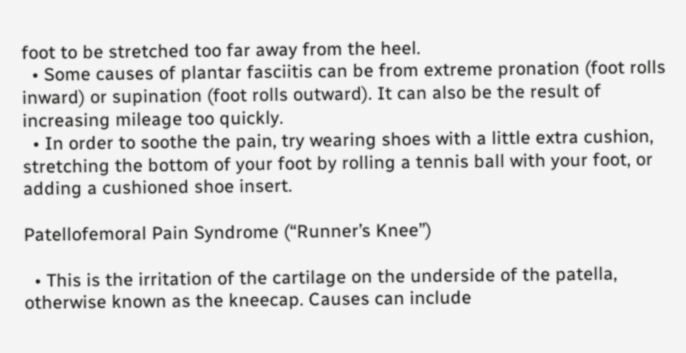foot to be stretched too far away from the heel.
  • Some causes of plantar fasciitis can be from extreme pronation (foot rolls inward) or supination (foot rolls outward). It can also be the result of increasing mileage too quickly.
  • In order to soothe the pain, try wearing shoes with a little extra cushion, stretching the bottom of your foot by rolling a tennis ball with your foot, or adding a cushioned shoe insert.

Patellofemoral Pain Syndrome (“Runner’s Knee”)

  • This is the irritation of the cartilage on the underside of the patella, otherwise known as the kneecap. Causes can include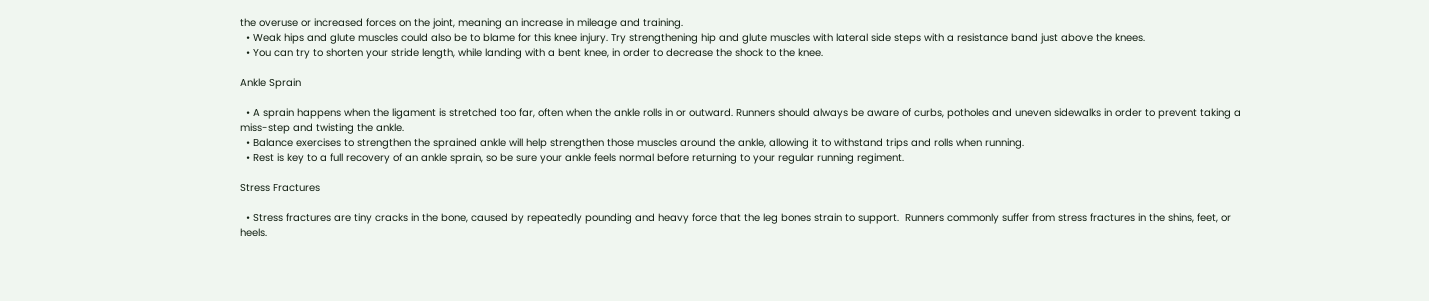the overuse or increased forces on the joint, meaning an increase in mileage and training.
  • Weak hips and glute muscles could also be to blame for this knee injury. Try strengthening hip and glute muscles with lateral side steps with a resistance band just above the knees.
  • You can try to shorten your stride length, while landing with a bent knee, in order to decrease the shock to the knee.

Ankle Sprain

  • A sprain happens when the ligament is stretched too far, often when the ankle rolls in or outward. Runners should always be aware of curbs, potholes and uneven sidewalks in order to prevent taking a miss-step and twisting the ankle.
  • Balance exercises to strengthen the sprained ankle will help strengthen those muscles around the ankle, allowing it to withstand trips and rolls when running.
  • Rest is key to a full recovery of an ankle sprain, so be sure your ankle feels normal before returning to your regular running regiment.

Stress Fractures

  • Stress fractures are tiny cracks in the bone, caused by repeatedly pounding and heavy force that the leg bones strain to support.  Runners commonly suffer from stress fractures in the shins, feet, or heels.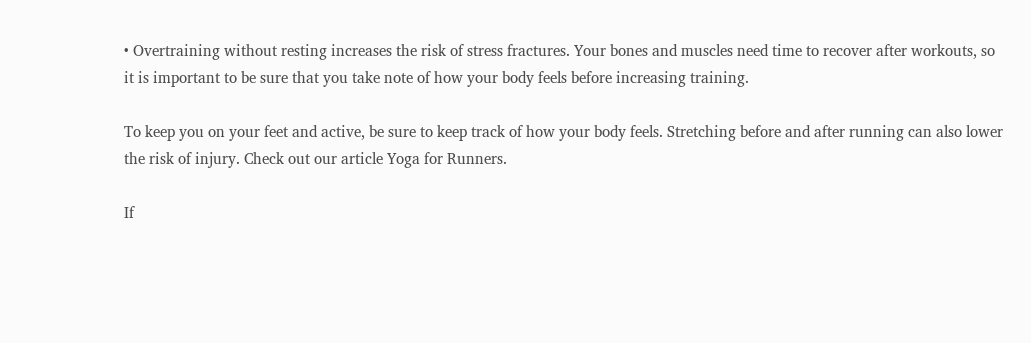• Overtraining without resting increases the risk of stress fractures. Your bones and muscles need time to recover after workouts, so it is important to be sure that you take note of how your body feels before increasing training.

To keep you on your feet and active, be sure to keep track of how your body feels. Stretching before and after running can also lower the risk of injury. Check out our article Yoga for Runners.

If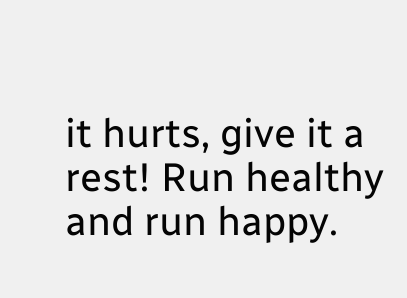it hurts, give it a rest! Run healthy and run happy.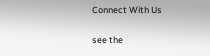Connect With Us

see the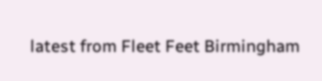latest from Fleet Feet Birmingham